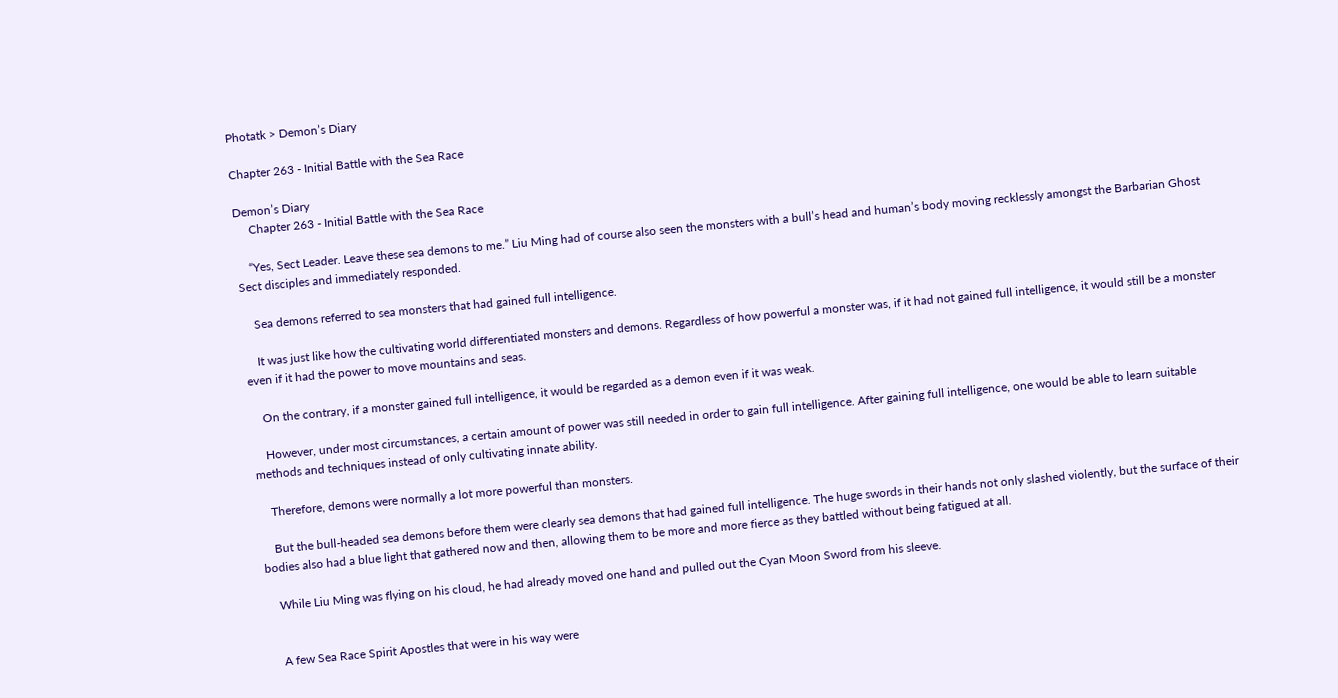Photatk > Demon’s Diary

Chapter 263 - Initial Battle with the Sea Race

Demon’s Diary
     Chapter 263 - Initial Battle with the Sea Race

    “Yes, Sect Leader. Leave these sea demons to me.” Liu Ming had of course also seen the monsters with a bull’s head and human’s body moving recklessly amongst the Barbarian Ghost Sect disciples and immediately responded.

    Sea demons referred to sea monsters that had gained full intelligence.

    It was just like how the cultivating world differentiated monsters and demons. Regardless of how powerful a monster was, if it had not gained full intelligence, it would still be a monster even if it had the power to move mountains and seas.

    On the contrary, if a monster gained full intelligence, it would be regarded as a demon even if it was weak.

    However, under most circumstances, a certain amount of power was still needed in order to gain full intelligence. After gaining full intelligence, one would be able to learn suitable methods and techniques instead of only cultivating innate ability.

    Therefore, demons were normally a lot more powerful than monsters.

    But the bull-headed sea demons before them were clearly sea demons that had gained full intelligence. The huge swords in their hands not only slashed violently, but the surface of their bodies also had a blue light that gathered now and then, allowing them to be more and more fierce as they battled without being fatigued at all.

    While Liu Ming was flying on his cloud, he had already moved one hand and pulled out the Cyan Moon Sword from his sleeve.


    A few Sea Race Spirit Apostles that were in his way were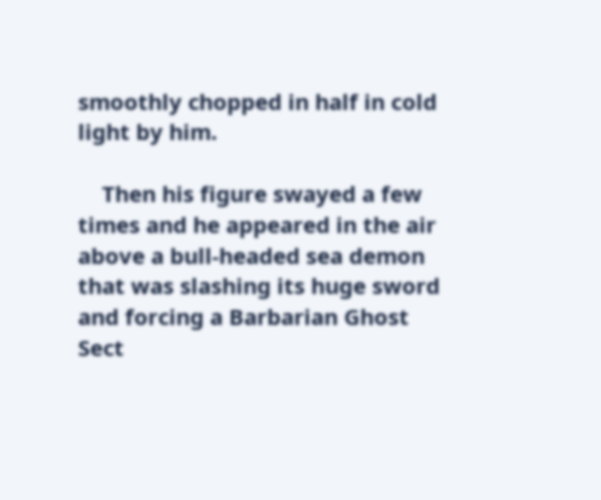smoothly chopped in half in cold light by him.

    Then his figure swayed a few times and he appeared in the air above a bull-headed sea demon that was slashing its huge sword and forcing a Barbarian Ghost Sect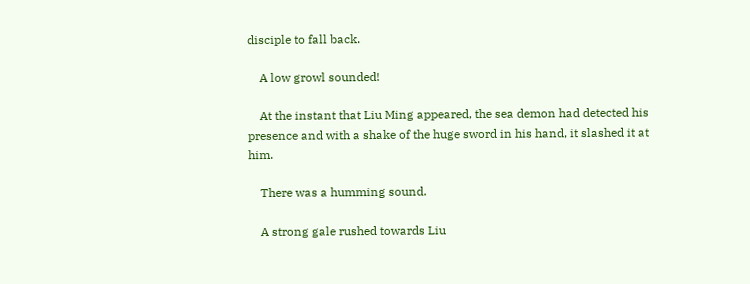disciple to fall back.

    A low growl sounded!

    At the instant that Liu Ming appeared, the sea demon had detected his presence and with a shake of the huge sword in his hand, it slashed it at him.

    There was a humming sound.

    A strong gale rushed towards Liu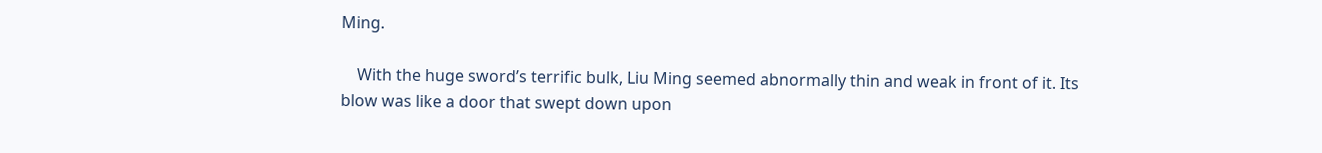Ming.

    With the huge sword’s terrific bulk, Liu Ming seemed abnormally thin and weak in front of it. Its blow was like a door that swept down upon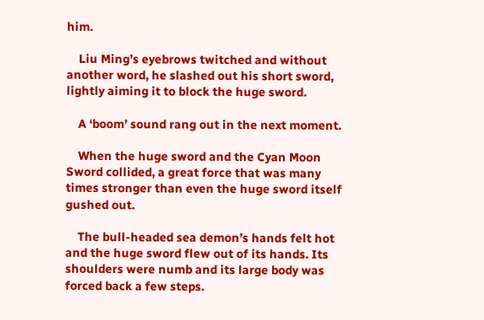him.

    Liu Ming’s eyebrows twitched and without another word, he slashed out his short sword, lightly aiming it to block the huge sword.

    A ‘boom’ sound rang out in the next moment.

    When the huge sword and the Cyan Moon Sword collided, a great force that was many times stronger than even the huge sword itself gushed out.

    The bull-headed sea demon’s hands felt hot and the huge sword flew out of its hands. Its shoulders were numb and its large body was forced back a few steps.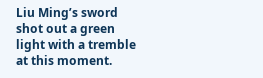Liu Ming’s sword shot out a green light with a tremble at this moment.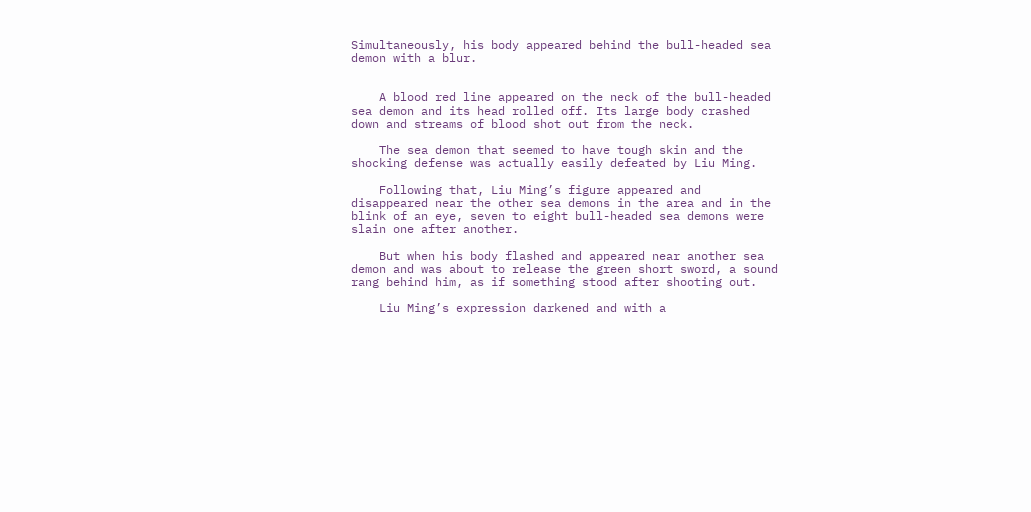Simultaneously, his body appeared behind the bull-headed sea demon with a blur.


    A blood red line appeared on the neck of the bull-headed sea demon and its head rolled off. Its large body crashed down and streams of blood shot out from the neck.

    The sea demon that seemed to have tough skin and the shocking defense was actually easily defeated by Liu Ming.

    Following that, Liu Ming’s figure appeared and disappeared near the other sea demons in the area and in the blink of an eye, seven to eight bull-headed sea demons were slain one after another.

    But when his body flashed and appeared near another sea demon and was about to release the green short sword, a sound rang behind him, as if something stood after shooting out.

    Liu Ming’s expression darkened and with a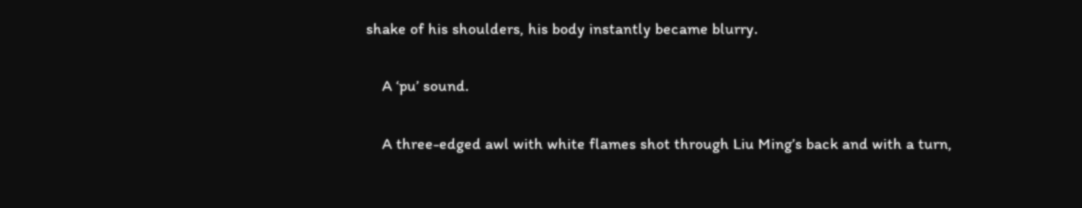shake of his shoulders, his body instantly became blurry.

    A ‘pu’ sound.

    A three-edged awl with white flames shot through Liu Ming’s back and with a turn,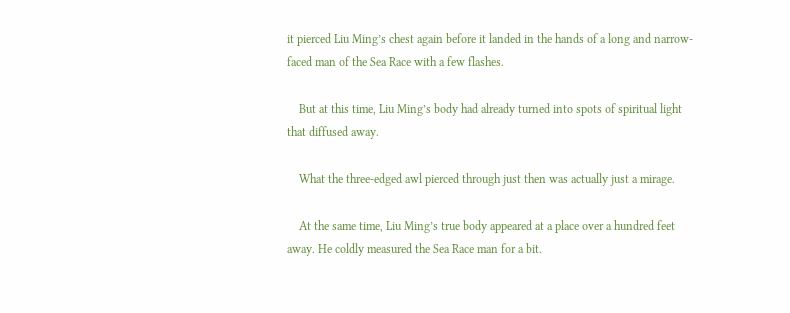it pierced Liu Ming’s chest again before it landed in the hands of a long and narrow-faced man of the Sea Race with a few flashes.

    But at this time, Liu Ming’s body had already turned into spots of spiritual light that diffused away.

    What the three-edged awl pierced through just then was actually just a mirage.

    At the same time, Liu Ming’s true body appeared at a place over a hundred feet away. He coldly measured the Sea Race man for a bit.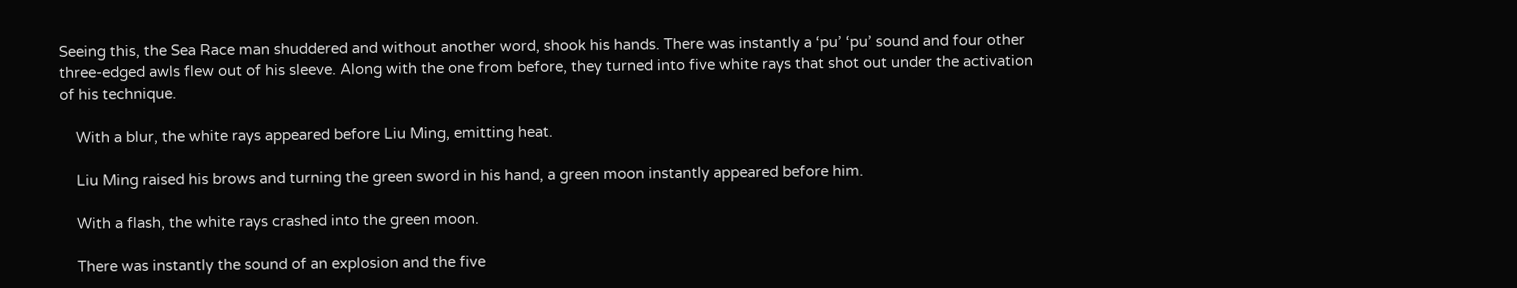Seeing this, the Sea Race man shuddered and without another word, shook his hands. There was instantly a ‘pu’ ‘pu’ sound and four other three-edged awls flew out of his sleeve. Along with the one from before, they turned into five white rays that shot out under the activation of his technique.

    With a blur, the white rays appeared before Liu Ming, emitting heat.

    Liu Ming raised his brows and turning the green sword in his hand, a green moon instantly appeared before him.

    With a flash, the white rays crashed into the green moon.

    There was instantly the sound of an explosion and the five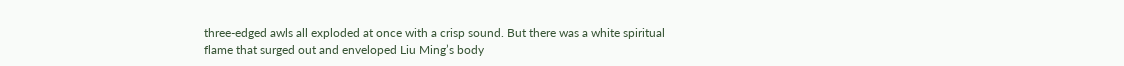three-edged awls all exploded at once with a crisp sound. But there was a white spiritual flame that surged out and enveloped Liu Ming’s body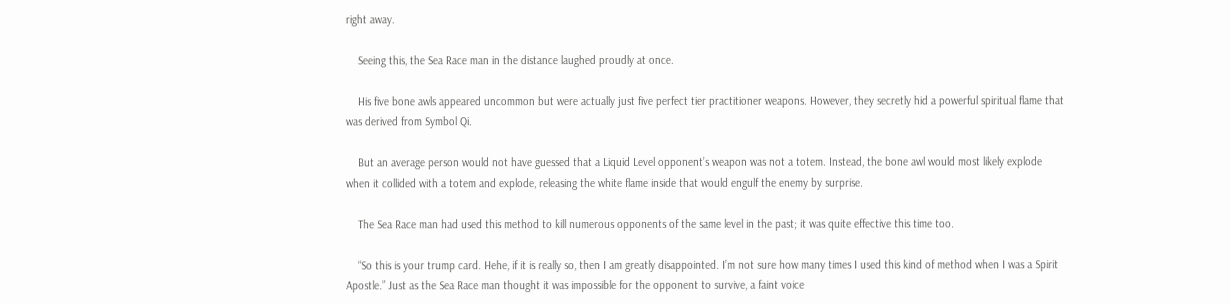right away.

    Seeing this, the Sea Race man in the distance laughed proudly at once.

    His five bone awls appeared uncommon but were actually just five perfect tier practitioner weapons. However, they secretly hid a powerful spiritual flame that was derived from Symbol Qi.

    But an average person would not have guessed that a Liquid Level opponent’s weapon was not a totem. Instead, the bone awl would most likely explode when it collided with a totem and explode, releasing the white flame inside that would engulf the enemy by surprise.

    The Sea Race man had used this method to kill numerous opponents of the same level in the past; it was quite effective this time too.

    “So this is your trump card. Hehe, if it is really so, then I am greatly disappointed. I’m not sure how many times I used this kind of method when I was a Spirit Apostle.” Just as the Sea Race man thought it was impossible for the opponent to survive, a faint voice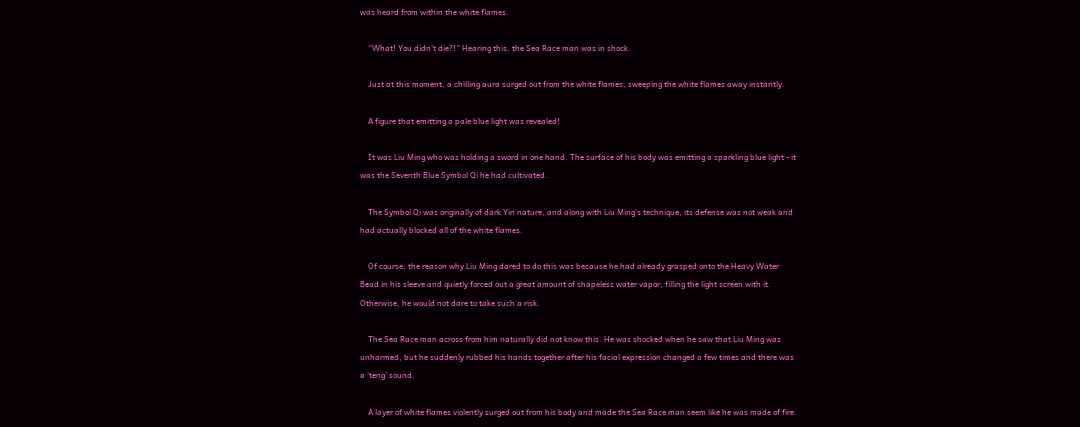was heard from within the white flames.

    “What! You didn’t die?!” Hearing this, the Sea Race man was in shock.

    Just at this moment, a chilling aura surged out from the white flames, sweeping the white flames away instantly.

    A figure that emitting a pale blue light was revealed!

    It was Liu Ming who was holding a sword in one hand. The surface of his body was emitting a sparkling blue light - it was the Seventh Blue Symbol Qi he had cultivated.

    The Symbol Qi was originally of dark Yin nature, and along with Liu Ming’s technique, its defense was not weak and had actually blocked all of the white flames.

    Of course, the reason why Liu Ming dared to do this was because he had already grasped onto the Heavy Water Bead in his sleeve and quietly forced out a great amount of shapeless water vapor, filling the light screen with it. Otherwise, he would not dare to take such a risk.

    The Sea Race man across from him naturally did not know this. He was shocked when he saw that Liu Ming was unharmed, but he suddenly rubbed his hands together after his facial expression changed a few times and there was a ‘teng’ sound.

    A layer of white flames violently surged out from his body and made the Sea Race man seem like he was made of fire.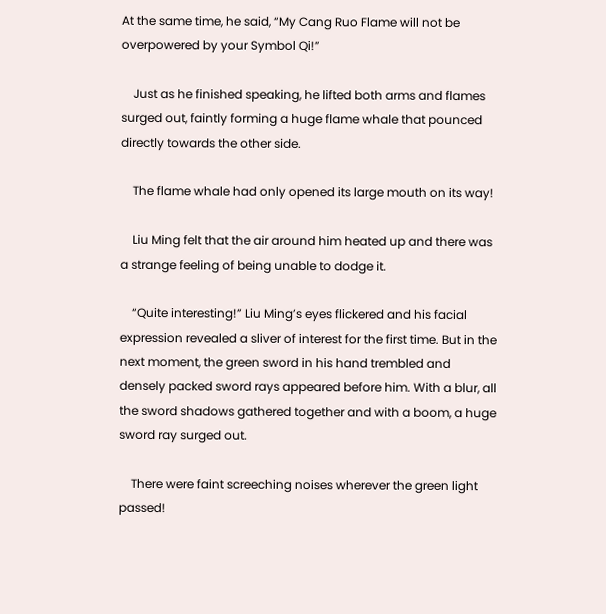At the same time, he said, “My Cang Ruo Flame will not be overpowered by your Symbol Qi!”

    Just as he finished speaking, he lifted both arms and flames surged out, faintly forming a huge flame whale that pounced directly towards the other side.

    The flame whale had only opened its large mouth on its way!

    Liu Ming felt that the air around him heated up and there was a strange feeling of being unable to dodge it.

    “Quite interesting!” Liu Ming’s eyes flickered and his facial expression revealed a sliver of interest for the first time. But in the next moment, the green sword in his hand trembled and densely packed sword rays appeared before him. With a blur, all the sword shadows gathered together and with a boom, a huge sword ray surged out.

    There were faint screeching noises wherever the green light passed!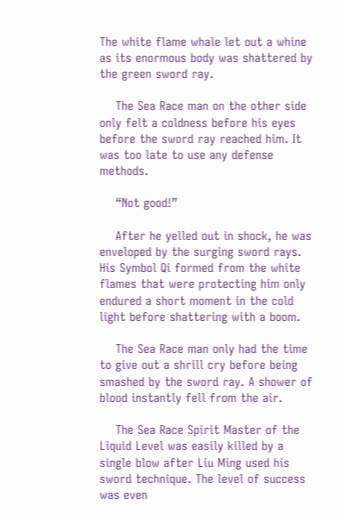The white flame whale let out a whine as its enormous body was shattered by the green sword ray.

    The Sea Race man on the other side only felt a coldness before his eyes before the sword ray reached him. It was too late to use any defense methods.

    “Not good!”

    After he yelled out in shock, he was enveloped by the surging sword rays. His Symbol Qi formed from the white flames that were protecting him only endured a short moment in the cold light before shattering with a boom.

    The Sea Race man only had the time to give out a shrill cry before being smashed by the sword ray. A shower of blood instantly fell from the air.

    The Sea Race Spirit Master of the Liquid Level was easily killed by a single blow after Liu Ming used his sword technique. The level of success was even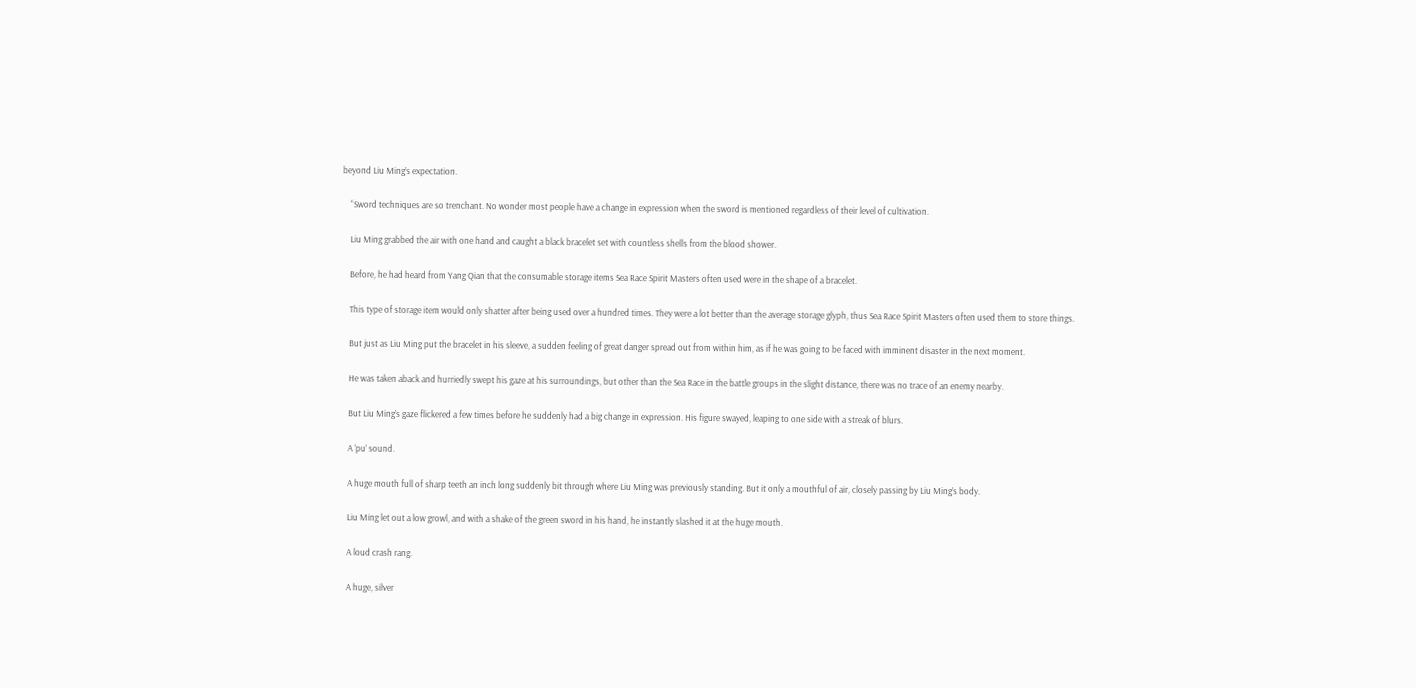beyond Liu Ming’s expectation.

    “Sword techniques are so trenchant. No wonder most people have a change in expression when the sword is mentioned regardless of their level of cultivation.

    Liu Ming grabbed the air with one hand and caught a black bracelet set with countless shells from the blood shower.

    Before, he had heard from Yang Qian that the consumable storage items Sea Race Spirit Masters often used were in the shape of a bracelet.

    This type of storage item would only shatter after being used over a hundred times. They were a lot better than the average storage glyph, thus Sea Race Spirit Masters often used them to store things.

    But just as Liu Ming put the bracelet in his sleeve, a sudden feeling of great danger spread out from within him, as if he was going to be faced with imminent disaster in the next moment.

    He was taken aback and hurriedly swept his gaze at his surroundings, but other than the Sea Race in the battle groups in the slight distance, there was no trace of an enemy nearby.

    But Liu Ming’s gaze flickered a few times before he suddenly had a big change in expression. His figure swayed, leaping to one side with a streak of blurs.

    A ‘pu’ sound.

    A huge mouth full of sharp teeth an inch long suddenly bit through where Liu Ming was previously standing. But it only a mouthful of air, closely passing by Liu Ming’s body.

    Liu Ming let out a low growl, and with a shake of the green sword in his hand, he instantly slashed it at the huge mouth.

    A loud crash rang.

    A huge, silver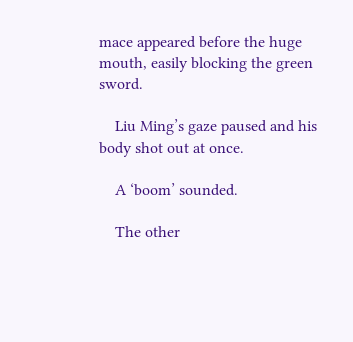mace appeared before the huge mouth, easily blocking the green sword.

    Liu Ming’s gaze paused and his body shot out at once.

    A ‘boom’ sounded.

    The other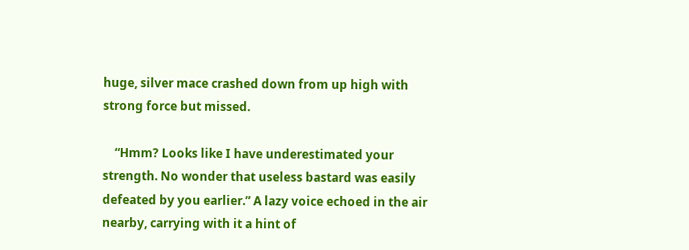huge, silver mace crashed down from up high with strong force but missed.

    “Hmm? Looks like I have underestimated your strength. No wonder that useless bastard was easily defeated by you earlier.” A lazy voice echoed in the air nearby, carrying with it a hint of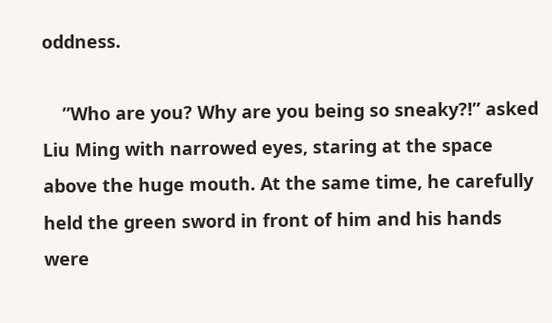oddness.

    ”Who are you? Why are you being so sneaky?!” asked Liu Ming with narrowed eyes, staring at the space above the huge mouth. At the same time, he carefully held the green sword in front of him and his hands were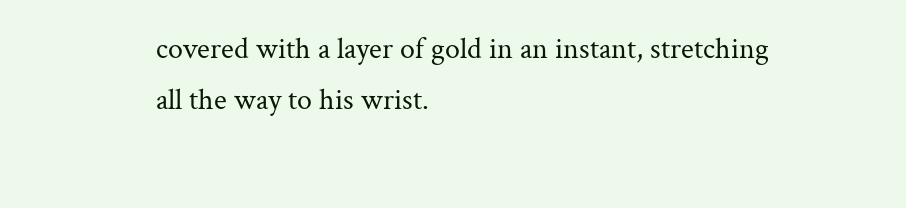covered with a layer of gold in an instant, stretching all the way to his wrist.